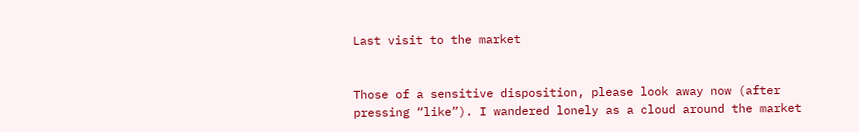Last visit to the market


Those of a sensitive disposition, please look away now (after pressing “like”). I wandered lonely as a cloud around the market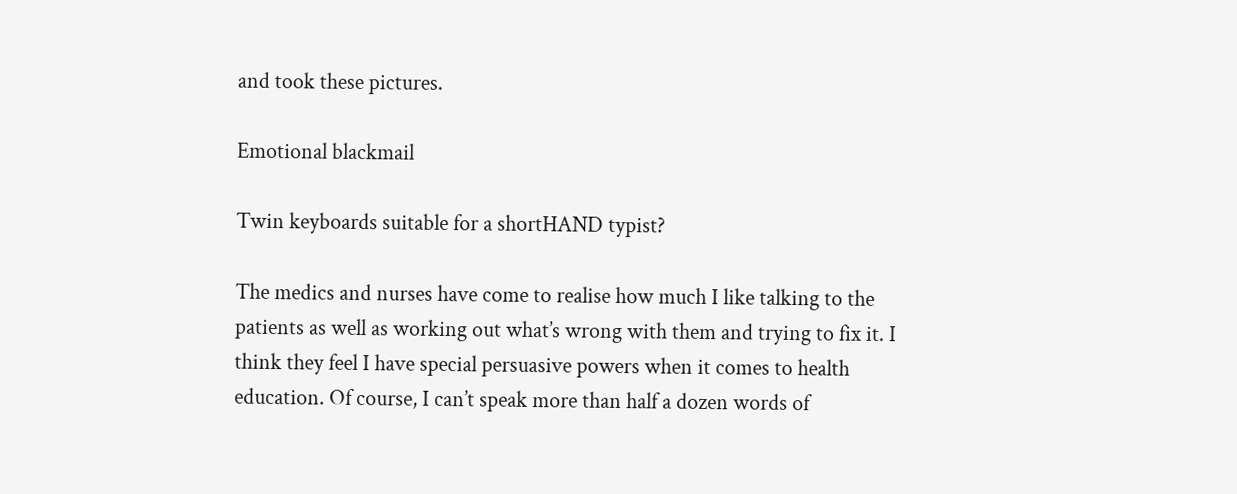and took these pictures.

Emotional blackmail

Twin keyboards suitable for a shortHAND typist?

The medics and nurses have come to realise how much I like talking to the patients as well as working out what’s wrong with them and trying to fix it. I think they feel I have special persuasive powers when it comes to health education. Of course, I can’t speak more than half a dozen words of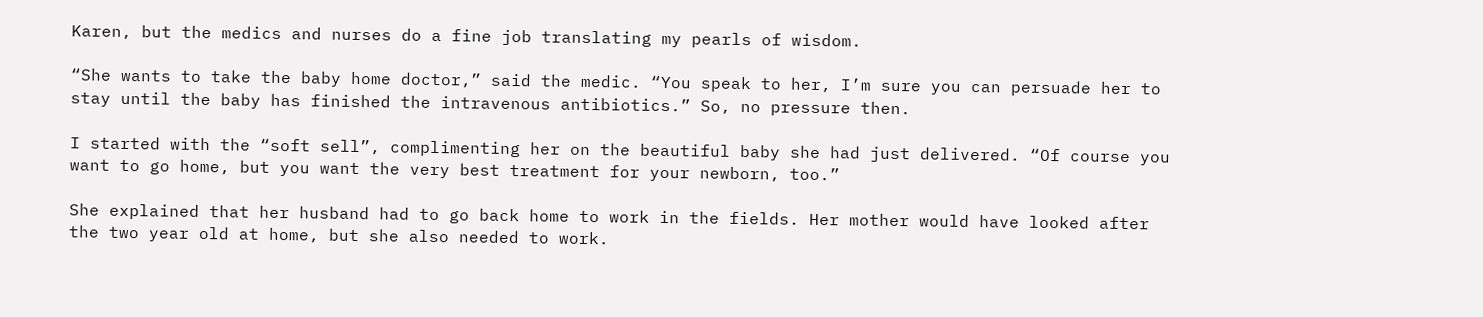Karen, but the medics and nurses do a fine job translating my pearls of wisdom.

“She wants to take the baby home doctor,” said the medic. “You speak to her, I’m sure you can persuade her to stay until the baby has finished the intravenous antibiotics.” So, no pressure then.

I started with the “soft sell”, complimenting her on the beautiful baby she had just delivered. “Of course you want to go home, but you want the very best treatment for your newborn, too.”

She explained that her husband had to go back home to work in the fields. Her mother would have looked after the two year old at home, but she also needed to work.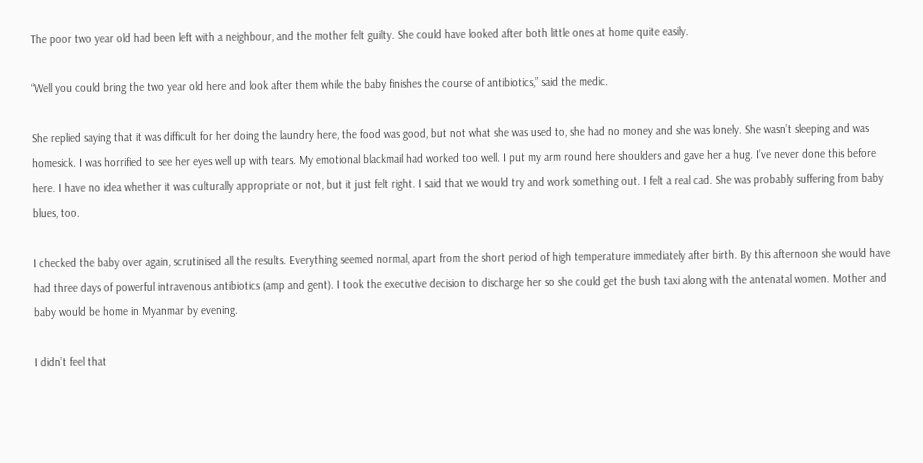The poor two year old had been left with a neighbour, and the mother felt guilty. She could have looked after both little ones at home quite easily.

“Well you could bring the two year old here and look after them while the baby finishes the course of antibiotics,” said the medic.

She replied saying that it was difficult for her doing the laundry here, the food was good, but not what she was used to, she had no money and she was lonely. She wasn’t sleeping and was homesick. I was horrified to see her eyes well up with tears. My emotional blackmail had worked too well. I put my arm round here shoulders and gave her a hug. I’ve never done this before here. I have no idea whether it was culturally appropriate or not, but it just felt right. I said that we would try and work something out. I felt a real cad. She was probably suffering from baby blues, too.

I checked the baby over again, scrutinised all the results. Everything seemed normal, apart from the short period of high temperature immediately after birth. By this afternoon she would have had three days of powerful intravenous antibiotics (amp and gent). I took the executive decision to discharge her so she could get the bush taxi along with the antenatal women. Mother and baby would be home in Myanmar by evening.

I didn’t feel that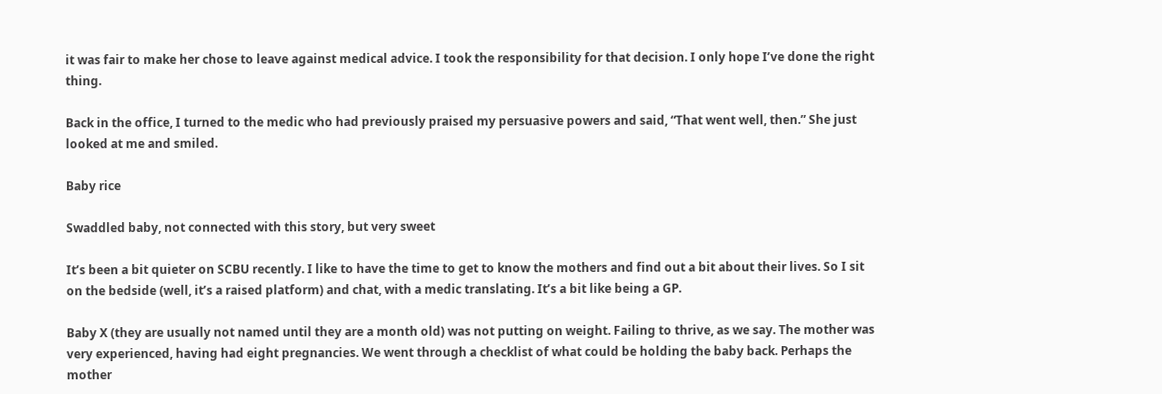it was fair to make her chose to leave against medical advice. I took the responsibility for that decision. I only hope I’ve done the right thing.

Back in the office, I turned to the medic who had previously praised my persuasive powers and said, “That went well, then.” She just looked at me and smiled.

Baby rice

Swaddled baby, not connected with this story, but very sweet

It’s been a bit quieter on SCBU recently. I like to have the time to get to know the mothers and find out a bit about their lives. So I sit on the bedside (well, it’s a raised platform) and chat, with a medic translating. It’s a bit like being a GP.

Baby X (they are usually not named until they are a month old) was not putting on weight. Failing to thrive, as we say. The mother was very experienced, having had eight pregnancies. We went through a checklist of what could be holding the baby back. Perhaps the mother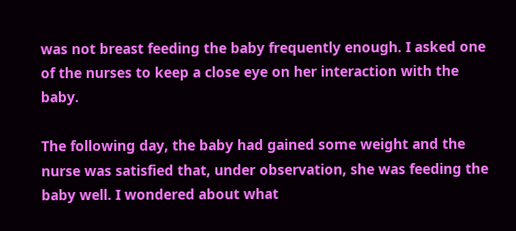was not breast feeding the baby frequently enough. I asked one of the nurses to keep a close eye on her interaction with the baby.

The following day, the baby had gained some weight and the nurse was satisfied that, under observation, she was feeding the baby well. I wondered about what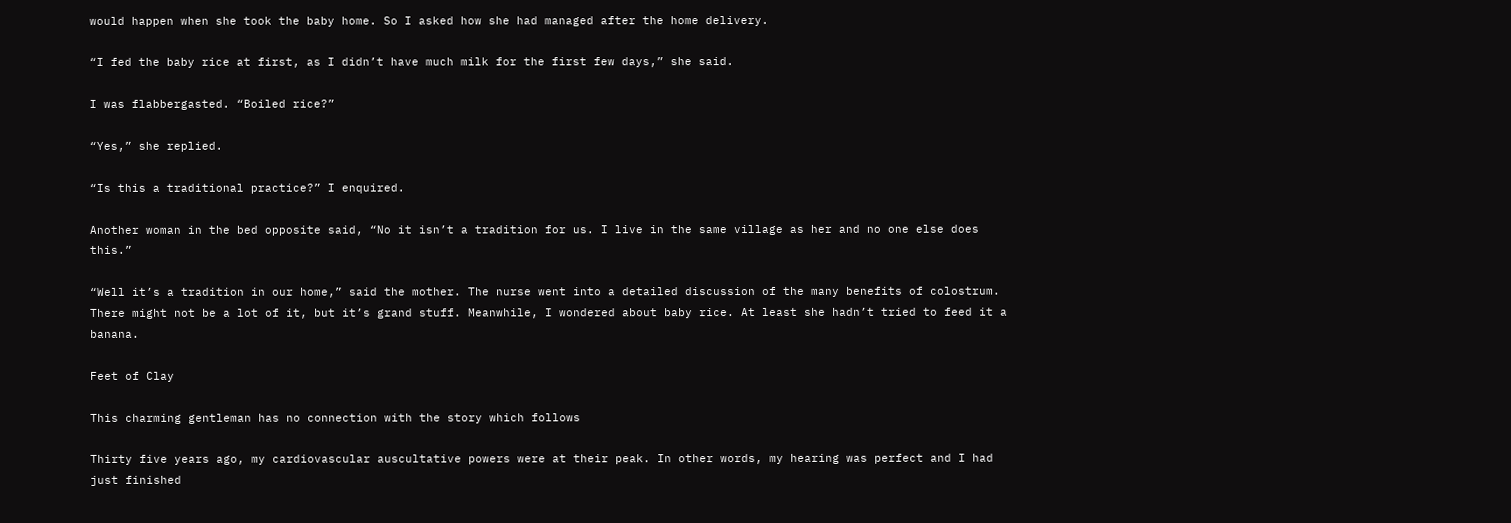would happen when she took the baby home. So I asked how she had managed after the home delivery.

“I fed the baby rice at first, as I didn’t have much milk for the first few days,” she said.

I was flabbergasted. “Boiled rice?”

“Yes,” she replied.

“Is this a traditional practice?” I enquired.

Another woman in the bed opposite said, “No it isn’t a tradition for us. I live in the same village as her and no one else does this.”

“Well it’s a tradition in our home,” said the mother. The nurse went into a detailed discussion of the many benefits of colostrum. There might not be a lot of it, but it’s grand stuff. Meanwhile, I wondered about baby rice. At least she hadn’t tried to feed it a banana.

Feet of Clay

This charming gentleman has no connection with the story which follows

Thirty five years ago, my cardiovascular auscultative powers were at their peak. In other words, my hearing was perfect and I had just finished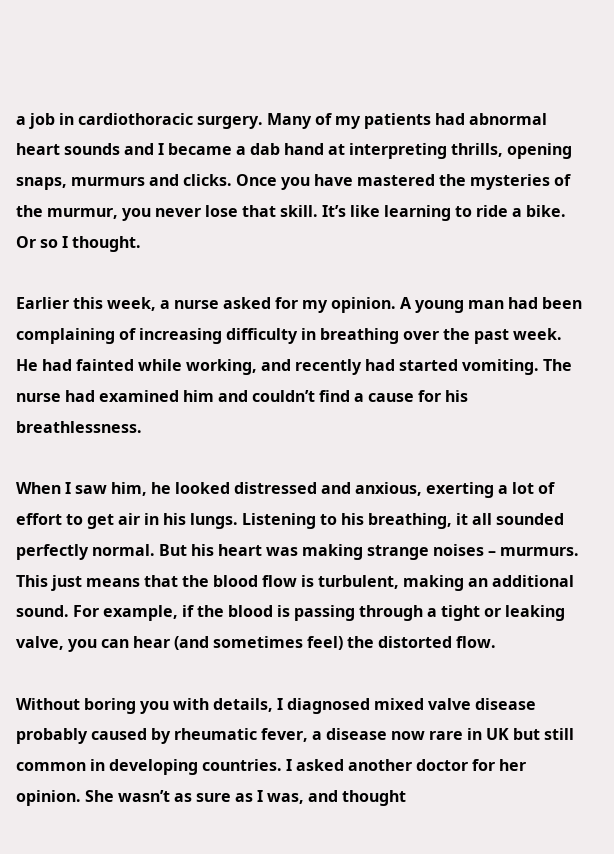a job in cardiothoracic surgery. Many of my patients had abnormal heart sounds and I became a dab hand at interpreting thrills, opening snaps, murmurs and clicks. Once you have mastered the mysteries of the murmur, you never lose that skill. It’s like learning to ride a bike. Or so I thought.

Earlier this week, a nurse asked for my opinion. A young man had been complaining of increasing difficulty in breathing over the past week. He had fainted while working, and recently had started vomiting. The nurse had examined him and couldn’t find a cause for his breathlessness.

When I saw him, he looked distressed and anxious, exerting a lot of effort to get air in his lungs. Listening to his breathing, it all sounded perfectly normal. But his heart was making strange noises – murmurs. This just means that the blood flow is turbulent, making an additional sound. For example, if the blood is passing through a tight or leaking valve, you can hear (and sometimes feel) the distorted flow.

Without boring you with details, I diagnosed mixed valve disease probably caused by rheumatic fever, a disease now rare in UK but still common in developing countries. I asked another doctor for her opinion. She wasn’t as sure as I was, and thought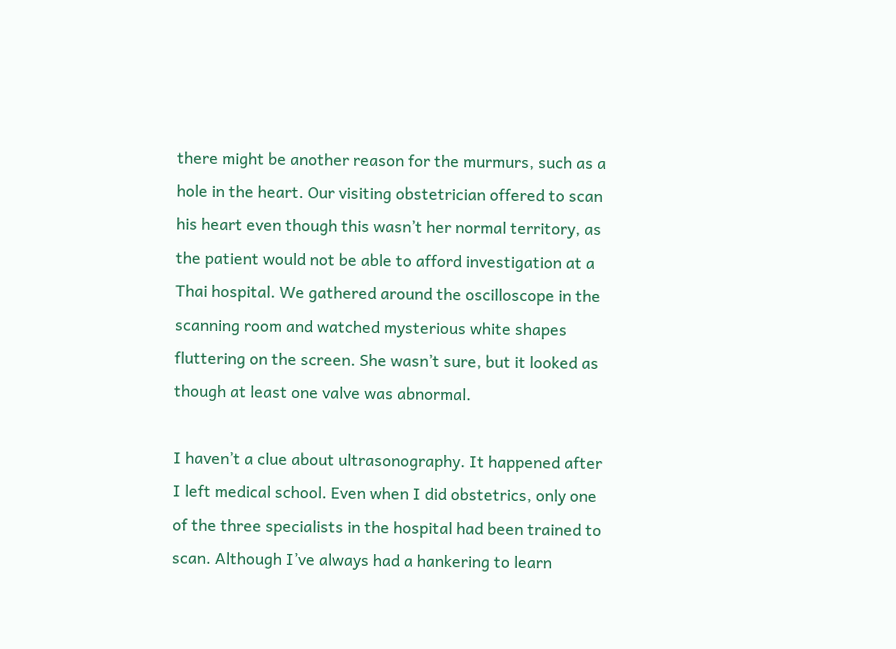there might be another reason for the murmurs, such as a hole in the heart. Our visiting obstetrician offered to scan his heart even though this wasn’t her normal territory, as the patient would not be able to afford investigation at a Thai hospital. We gathered around the oscilloscope in the scanning room and watched mysterious white shapes fluttering on the screen. She wasn’t sure, but it looked as though at least one valve was abnormal.

I haven’t a clue about ultrasonography. It happened after I left medical school. Even when I did obstetrics, only one of the three specialists in the hospital had been trained to scan. Although I’ve always had a hankering to learn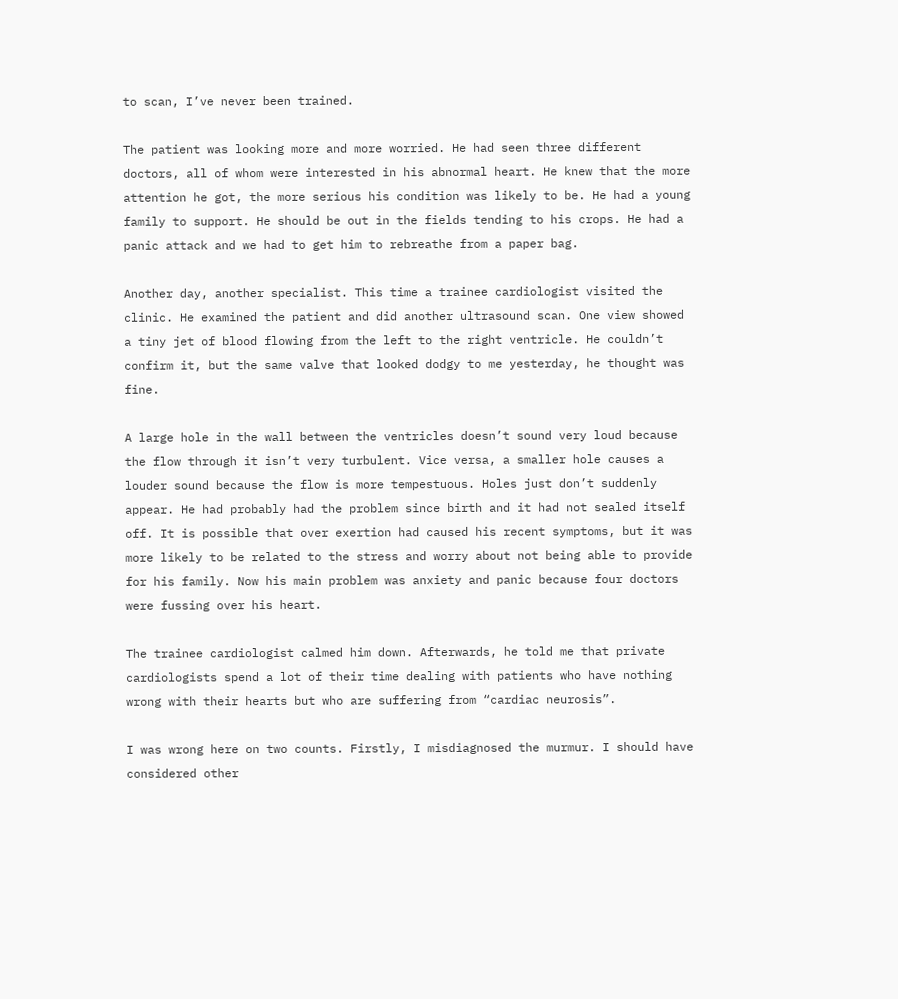to scan, I’ve never been trained.

The patient was looking more and more worried. He had seen three different doctors, all of whom were interested in his abnormal heart. He knew that the more attention he got, the more serious his condition was likely to be. He had a young family to support. He should be out in the fields tending to his crops. He had a panic attack and we had to get him to rebreathe from a paper bag.

Another day, another specialist. This time a trainee cardiologist visited the clinic. He examined the patient and did another ultrasound scan. One view showed a tiny jet of blood flowing from the left to the right ventricle. He couldn’t confirm it, but the same valve that looked dodgy to me yesterday, he thought was fine.

A large hole in the wall between the ventricles doesn’t sound very loud because the flow through it isn’t very turbulent. Vice versa, a smaller hole causes a louder sound because the flow is more tempestuous. Holes just don’t suddenly appear. He had probably had the problem since birth and it had not sealed itself off. It is possible that over exertion had caused his recent symptoms, but it was more likely to be related to the stress and worry about not being able to provide for his family. Now his main problem was anxiety and panic because four doctors were fussing over his heart.

The trainee cardiologist calmed him down. Afterwards, he told me that private cardiologists spend a lot of their time dealing with patients who have nothing wrong with their hearts but who are suffering from “cardiac neurosis”.

I was wrong here on two counts. Firstly, I misdiagnosed the murmur. I should have considered other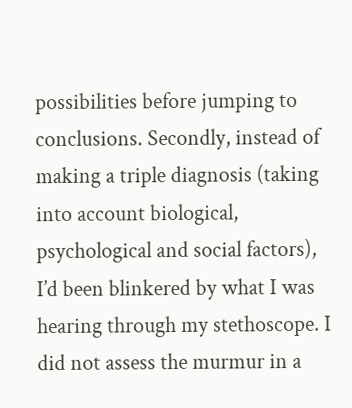possibilities before jumping to conclusions. Secondly, instead of making a triple diagnosis (taking into account biological, psychological and social factors), I’d been blinkered by what I was hearing through my stethoscope. I did not assess the murmur in a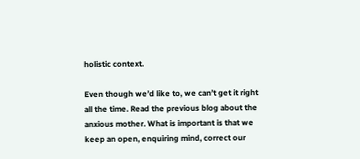holistic context.

Even though we’d like to, we can’t get it right all the time. Read the previous blog about the anxious mother. What is important is that we keep an open, enquiring mind, correct our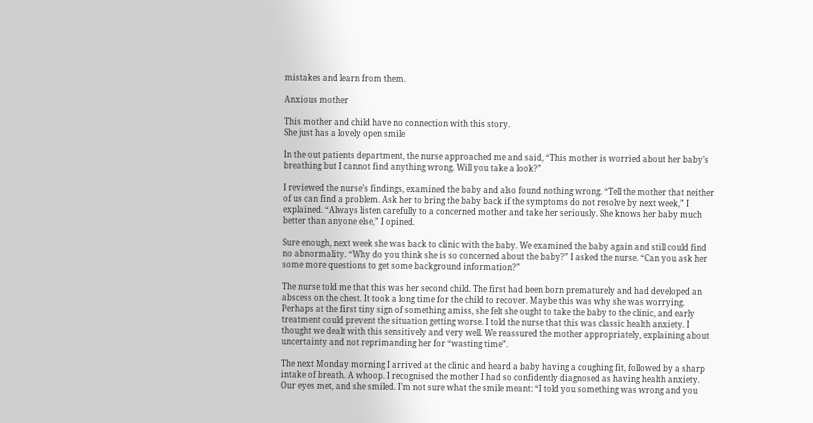mistakes and learn from them.

Anxious mother

This mother and child have no connection with this story.
She just has a lovely open smile

In the out patients department, the nurse approached me and said, “This mother is worried about her baby’s breathing but I cannot find anything wrong. Will you take a look?”

I reviewed the nurse’s findings, examined the baby and also found nothing wrong. “Tell the mother that neither of us can find a problem. Ask her to bring the baby back if the symptoms do not resolve by next week,” I explained. “Always listen carefully to a concerned mother and take her seriously. She knows her baby much better than anyone else,” I opined.

Sure enough, next week she was back to clinic with the baby. We examined the baby again and still could find no abnormality. “Why do you think she is so concerned about the baby?” I asked the nurse. “Can you ask her some more questions to get some background information?”

The nurse told me that this was her second child. The first had been born prematurely and had developed an abscess on the chest. It took a long time for the child to recover. Maybe this was why she was worrying. Perhaps at the first tiny sign of something amiss, she felt she ought to take the baby to the clinic, and early treatment could prevent the situation getting worse. I told the nurse that this was classic health anxiety. I thought we dealt with this sensitively and very well. We reassured the mother appropriately, explaining about uncertainty and not reprimanding her for “wasting time”.

The next Monday morning I arrived at the clinic and heard a baby having a coughing fit, followed by a sharp intake of breath. A whoop. I recognised the mother I had so confidently diagnosed as having health anxiety. Our eyes met, and she smiled. I’m not sure what the smile meant: “I told you something was wrong and you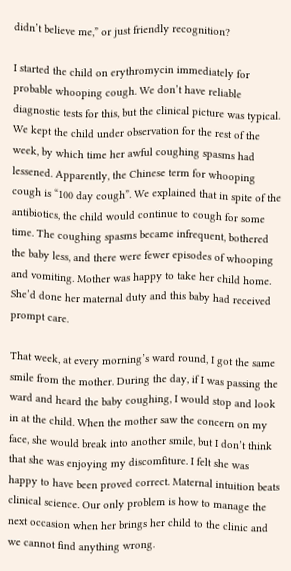didn’t believe me,” or just friendly recognition?

I started the child on erythromycin immediately for probable whooping cough. We don’t have reliable diagnostic tests for this, but the clinical picture was typical. We kept the child under observation for the rest of the week, by which time her awful coughing spasms had lessened. Apparently, the Chinese term for whooping cough is “100 day cough”. We explained that in spite of the antibiotics, the child would continue to cough for some time. The coughing spasms became infrequent, bothered the baby less, and there were fewer episodes of whooping and vomiting. Mother was happy to take her child home. She’d done her maternal duty and this baby had received prompt care.

That week, at every morning’s ward round, I got the same smile from the mother. During the day, if I was passing the ward and heard the baby coughing, I would stop and look in at the child. When the mother saw the concern on my face, she would break into another smile, but I don’t think that she was enjoying my discomfiture. I felt she was happy to have been proved correct. Maternal intuition beats clinical science. Our only problem is how to manage the next occasion when her brings her child to the clinic and we cannot find anything wrong.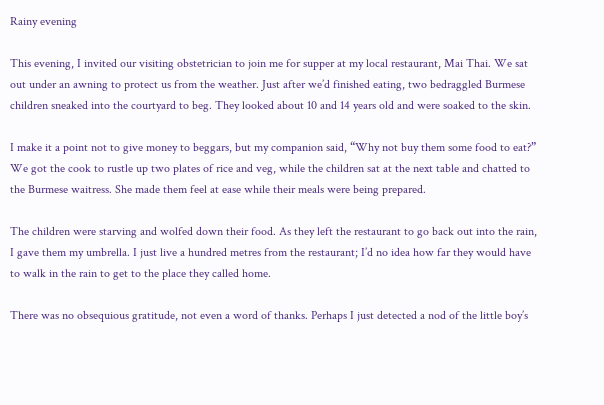Rainy evening

This evening, I invited our visiting obstetrician to join me for supper at my local restaurant, Mai Thai. We sat out under an awning to protect us from the weather. Just after we’d finished eating, two bedraggled Burmese children sneaked into the courtyard to beg. They looked about 10 and 14 years old and were soaked to the skin.

I make it a point not to give money to beggars, but my companion said, “Why not buy them some food to eat?” We got the cook to rustle up two plates of rice and veg, while the children sat at the next table and chatted to the Burmese waitress. She made them feel at ease while their meals were being prepared.

The children were starving and wolfed down their food. As they left the restaurant to go back out into the rain, I gave them my umbrella. I just live a hundred metres from the restaurant; I’d no idea how far they would have to walk in the rain to get to the place they called home.

There was no obsequious gratitude, not even a word of thanks. Perhaps I just detected a nod of the little boy’s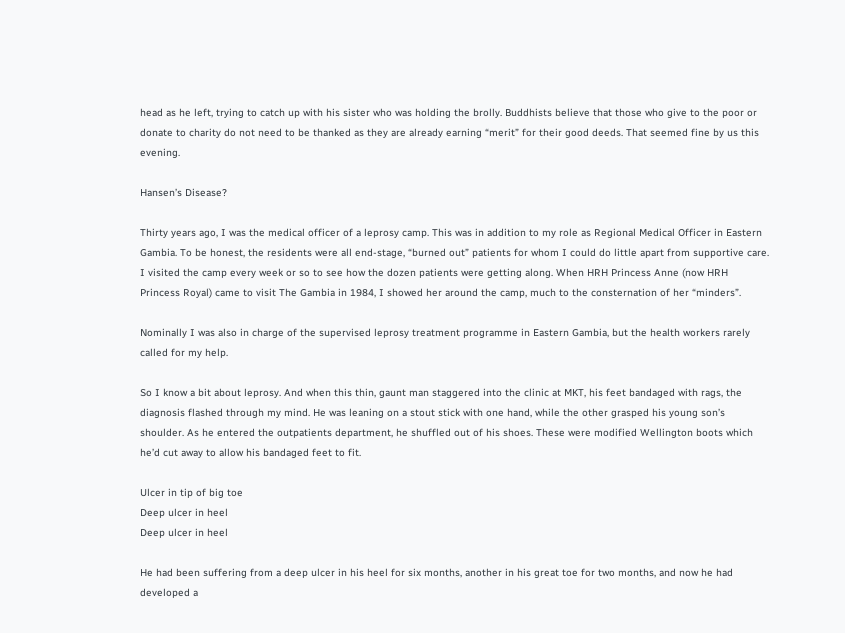head as he left, trying to catch up with his sister who was holding the brolly. Buddhists believe that those who give to the poor or donate to charity do not need to be thanked as they are already earning “merit” for their good deeds. That seemed fine by us this evening.

Hansen’s Disease?

Thirty years ago, I was the medical officer of a leprosy camp. This was in addition to my role as Regional Medical Officer in Eastern Gambia. To be honest, the residents were all end-stage, “burned out” patients for whom I could do little apart from supportive care. I visited the camp every week or so to see how the dozen patients were getting along. When HRH Princess Anne (now HRH Princess Royal) came to visit The Gambia in 1984, I showed her around the camp, much to the consternation of her “minders”.

Nominally I was also in charge of the supervised leprosy treatment programme in Eastern Gambia, but the health workers rarely called for my help.

So I know a bit about leprosy. And when this thin, gaunt man staggered into the clinic at MKT, his feet bandaged with rags, the diagnosis flashed through my mind. He was leaning on a stout stick with one hand, while the other grasped his young son’s shoulder. As he entered the outpatients department, he shuffled out of his shoes. These were modified Wellington boots which he’d cut away to allow his bandaged feet to fit.

Ulcer in tip of big toe
Deep ulcer in heel
Deep ulcer in heel

He had been suffering from a deep ulcer in his heel for six months, another in his great toe for two months, and now he had developed a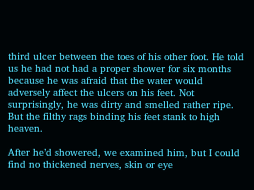third ulcer between the toes of his other foot. He told us he had not had a proper shower for six months because he was afraid that the water would adversely affect the ulcers on his feet. Not surprisingly, he was dirty and smelled rather ripe. But the filthy rags binding his feet stank to high heaven.

After he’d showered, we examined him, but I could find no thickened nerves, skin or eye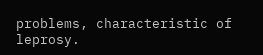problems, characteristic of leprosy.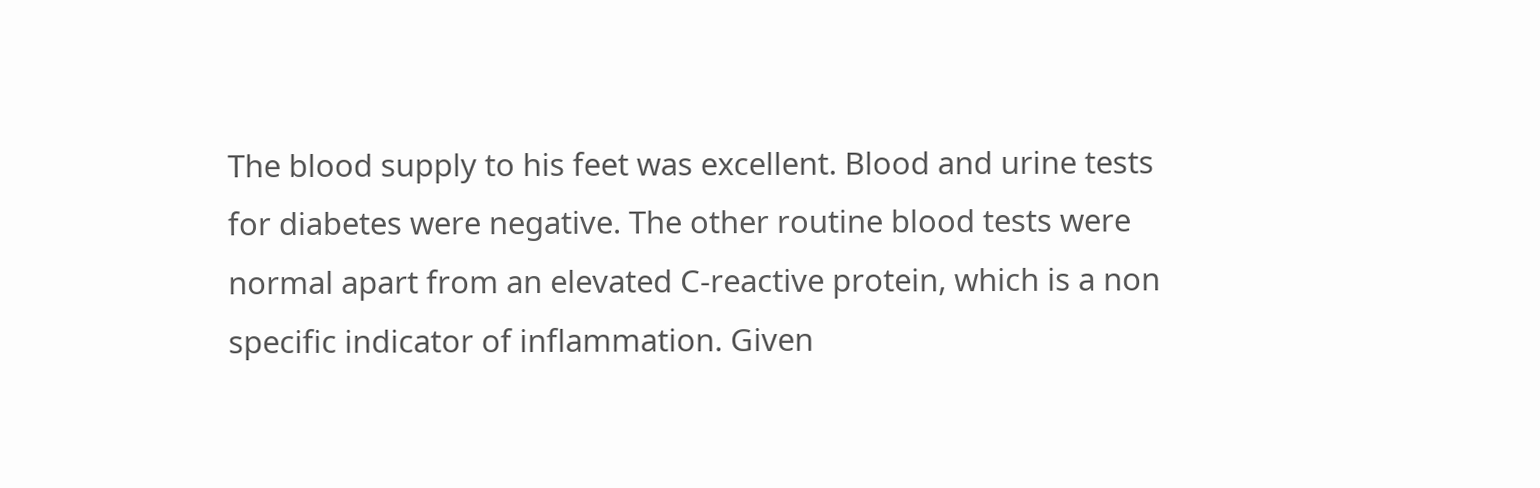The blood supply to his feet was excellent. Blood and urine tests for diabetes were negative. The other routine blood tests were normal apart from an elevated C-reactive protein, which is a non specific indicator of inflammation. Given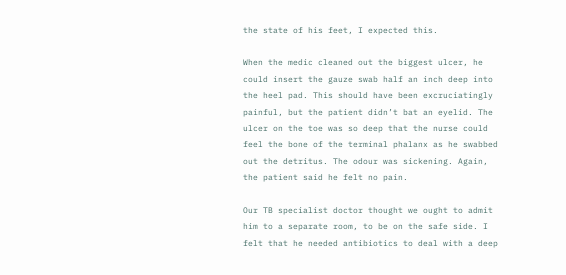the state of his feet, I expected this.

When the medic cleaned out the biggest ulcer, he could insert the gauze swab half an inch deep into the heel pad. This should have been excruciatingly painful, but the patient didn’t bat an eyelid. The ulcer on the toe was so deep that the nurse could feel the bone of the terminal phalanx as he swabbed out the detritus. The odour was sickening. Again, the patient said he felt no pain.

Our TB specialist doctor thought we ought to admit him to a separate room, to be on the safe side. I felt that he needed antibiotics to deal with a deep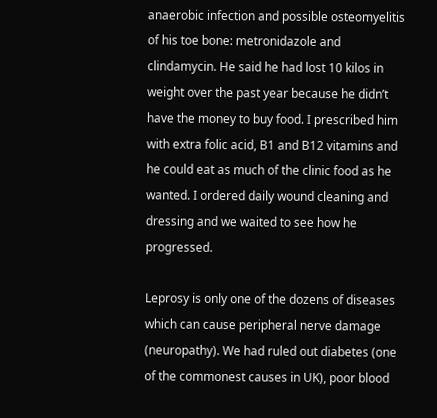anaerobic infection and possible osteomyelitis of his toe bone: metronidazole and clindamycin. He said he had lost 10 kilos in weight over the past year because he didn’t have the money to buy food. I prescribed him with extra folic acid, B1 and B12 vitamins and he could eat as much of the clinic food as he wanted. I ordered daily wound cleaning and dressing and we waited to see how he progressed.

Leprosy is only one of the dozens of diseases which can cause peripheral nerve damage (neuropathy). We had ruled out diabetes (one of the commonest causes in UK), poor blood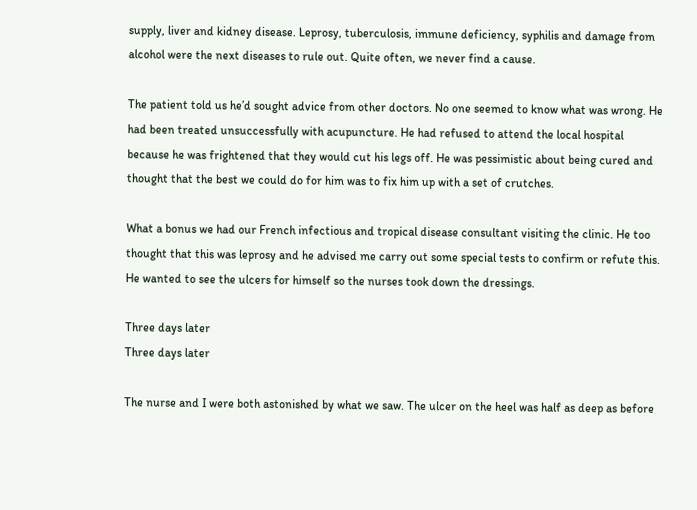supply, liver and kidney disease. Leprosy, tuberculosis, immune deficiency, syphilis and damage from alcohol were the next diseases to rule out. Quite often, we never find a cause.

The patient told us he’d sought advice from other doctors. No one seemed to know what was wrong. He had been treated unsuccessfully with acupuncture. He had refused to attend the local hospital because he was frightened that they would cut his legs off. He was pessimistic about being cured and thought that the best we could do for him was to fix him up with a set of crutches.

What a bonus we had our French infectious and tropical disease consultant visiting the clinic. He too thought that this was leprosy and he advised me carry out some special tests to confirm or refute this. He wanted to see the ulcers for himself so the nurses took down the dressings.

Three days later
Three days later

The nurse and I were both astonished by what we saw. The ulcer on the heel was half as deep as before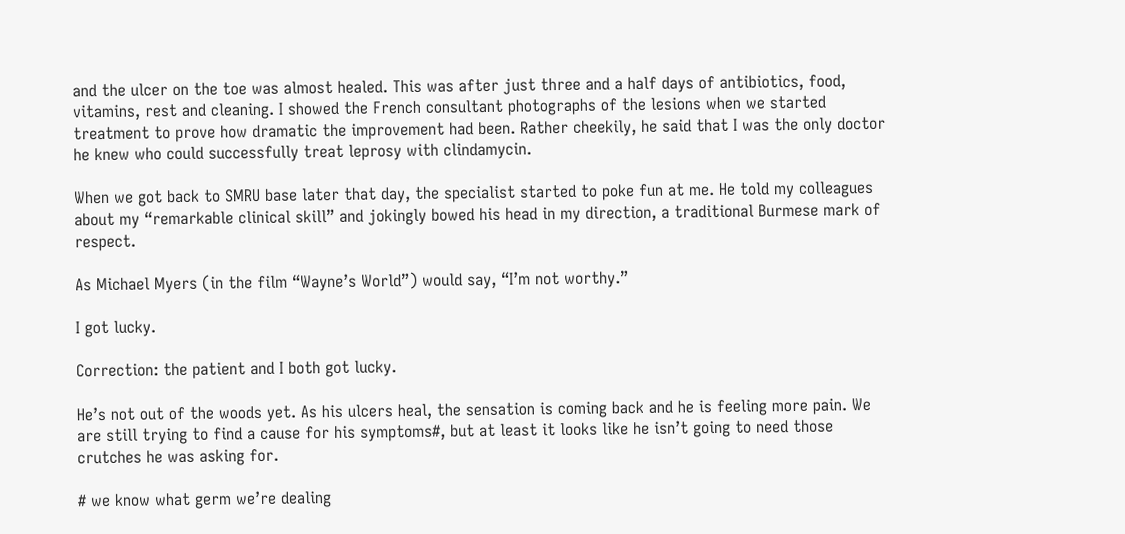and the ulcer on the toe was almost healed. This was after just three and a half days of antibiotics, food, vitamins, rest and cleaning. I showed the French consultant photographs of the lesions when we started treatment to prove how dramatic the improvement had been. Rather cheekily, he said that I was the only doctor he knew who could successfully treat leprosy with clindamycin.

When we got back to SMRU base later that day, the specialist started to poke fun at me. He told my colleagues about my “remarkable clinical skill” and jokingly bowed his head in my direction, a traditional Burmese mark of respect.

As Michael Myers (in the film “Wayne’s World”) would say, “I’m not worthy.”

I got lucky.

Correction: the patient and I both got lucky.

He’s not out of the woods yet. As his ulcers heal, the sensation is coming back and he is feeling more pain. We are still trying to find a cause for his symptoms#, but at least it looks like he isn’t going to need those crutches he was asking for.

# we know what germ we’re dealing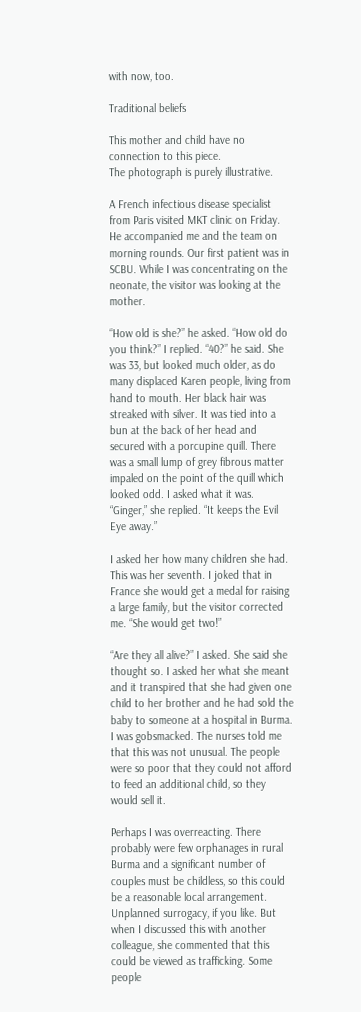with now, too.

Traditional beliefs

This mother and child have no connection to this piece.
The photograph is purely illustrative.

A French infectious disease specialist from Paris visited MKT clinic on Friday. He accompanied me and the team on morning rounds. Our first patient was in SCBU. While I was concentrating on the neonate, the visitor was looking at the mother.

“How old is she?” he asked. “How old do you think?” I replied. “40?” he said. She was 33, but looked much older, as do many displaced Karen people, living from hand to mouth. Her black hair was streaked with silver. It was tied into a bun at the back of her head and secured with a porcupine quill. There was a small lump of grey fibrous matter impaled on the point of the quill which looked odd. I asked what it was. “Ginger,” she replied. “It keeps the Evil Eye away.”

I asked her how many children she had. This was her seventh. I joked that in France she would get a medal for raising a large family, but the visitor corrected me. “She would get two!”

“Are they all alive?” I asked. She said she thought so. I asked her what she meant and it transpired that she had given one child to her brother and he had sold the baby to someone at a hospital in Burma. I was gobsmacked. The nurses told me that this was not unusual. The people were so poor that they could not afford to feed an additional child, so they would sell it.

Perhaps I was overreacting. There probably were few orphanages in rural Burma and a significant number of couples must be childless, so this could be a reasonable local arrangement. Unplanned surrogacy, if you like. But when I discussed this with another colleague, she commented that this could be viewed as trafficking. Some people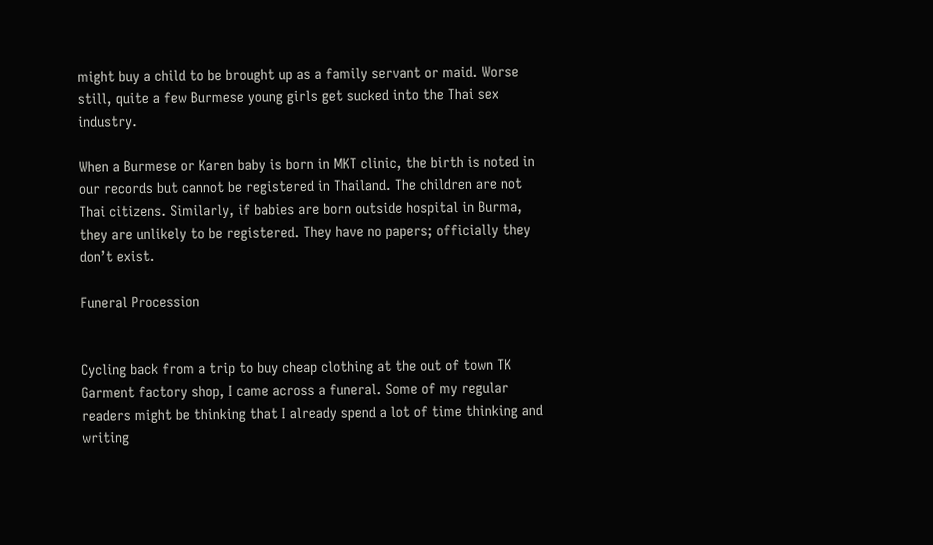might buy a child to be brought up as a family servant or maid. Worse still, quite a few Burmese young girls get sucked into the Thai sex industry.

When a Burmese or Karen baby is born in MKT clinic, the birth is noted in our records but cannot be registered in Thailand. The children are not Thai citizens. Similarly, if babies are born outside hospital in Burma, they are unlikely to be registered. They have no papers; officially they don’t exist.

Funeral Procession


Cycling back from a trip to buy cheap clothing at the out of town TK Garment factory shop, I came across a funeral. Some of my regular readers might be thinking that I already spend a lot of time thinking and writing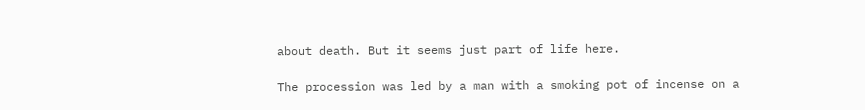about death. But it seems just part of life here.

The procession was led by a man with a smoking pot of incense on a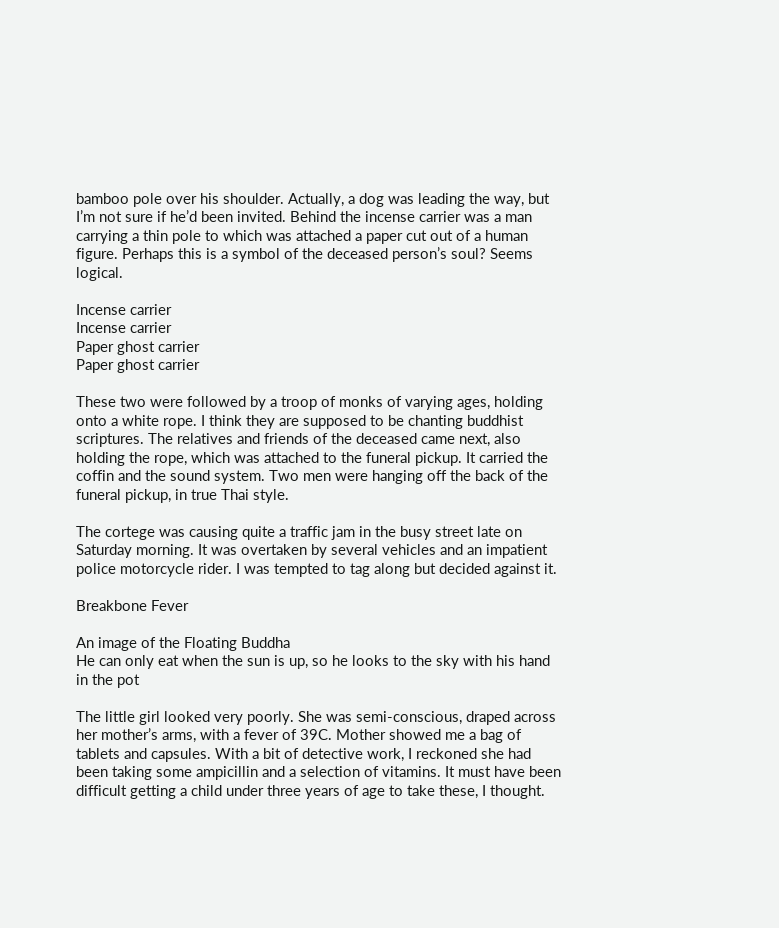bamboo pole over his shoulder. Actually, a dog was leading the way, but I’m not sure if he’d been invited. Behind the incense carrier was a man carrying a thin pole to which was attached a paper cut out of a human figure. Perhaps this is a symbol of the deceased person’s soul? Seems logical.

Incense carrier
Incense carrier
Paper ghost carrier
Paper ghost carrier

These two were followed by a troop of monks of varying ages, holding onto a white rope. I think they are supposed to be chanting buddhist scriptures. The relatives and friends of the deceased came next, also holding the rope, which was attached to the funeral pickup. It carried the coffin and the sound system. Two men were hanging off the back of the funeral pickup, in true Thai style.

The cortege was causing quite a traffic jam in the busy street late on Saturday morning. It was overtaken by several vehicles and an impatient police motorcycle rider. I was tempted to tag along but decided against it.

Breakbone Fever

An image of the Floating Buddha
He can only eat when the sun is up, so he looks to the sky with his hand in the pot

The little girl looked very poorly. She was semi-conscious, draped across her mother’s arms, with a fever of 39C. Mother showed me a bag of tablets and capsules. With a bit of detective work, I reckoned she had been taking some ampicillin and a selection of vitamins. It must have been difficult getting a child under three years of age to take these, I thought.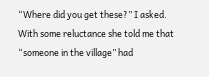“Where did you get these?” I asked. With some reluctance she told me that “someone in the village” had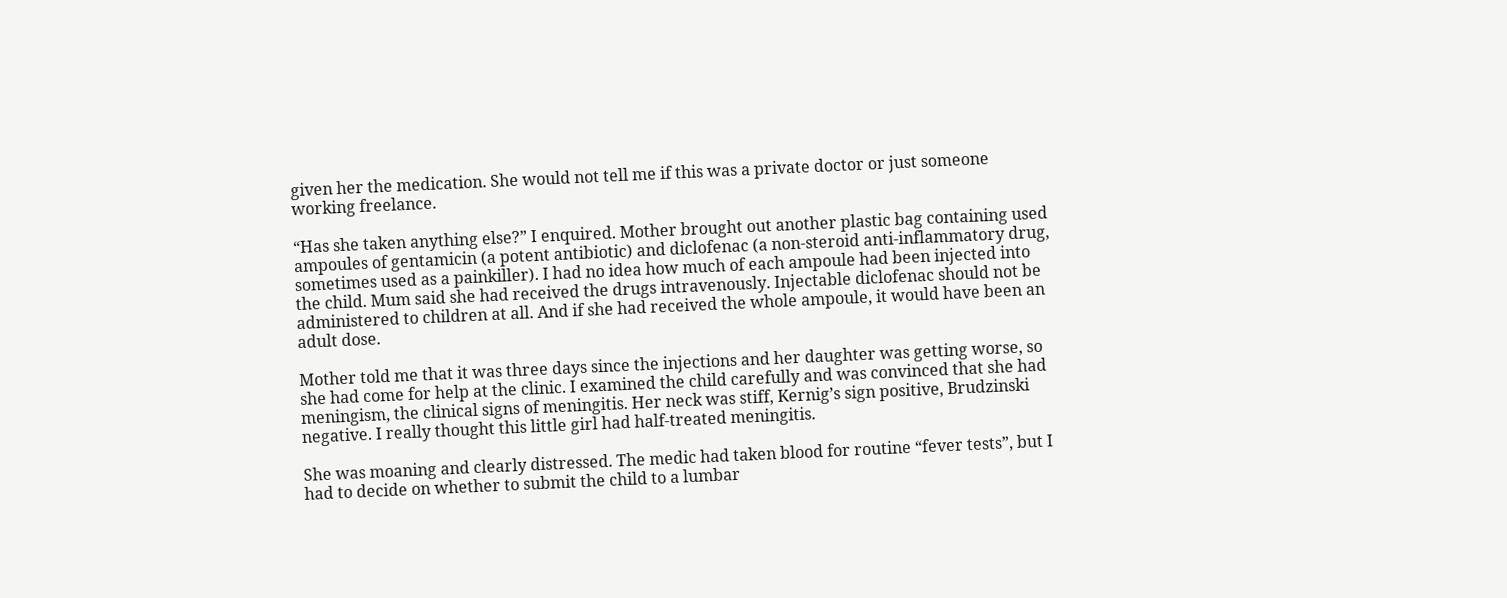given her the medication. She would not tell me if this was a private doctor or just someone working freelance.

“Has she taken anything else?” I enquired. Mother brought out another plastic bag containing used ampoules of gentamicin (a potent antibiotic) and diclofenac (a non-steroid anti-inflammatory drug, sometimes used as a painkiller). I had no idea how much of each ampoule had been injected into the child. Mum said she had received the drugs intravenously. Injectable diclofenac should not be administered to children at all. And if she had received the whole ampoule, it would have been an adult dose.

Mother told me that it was three days since the injections and her daughter was getting worse, so she had come for help at the clinic. I examined the child carefully and was convinced that she had meningism, the clinical signs of meningitis. Her neck was stiff, Kernig’s sign positive, Brudzinski negative. I really thought this little girl had half-treated meningitis.

She was moaning and clearly distressed. The medic had taken blood for routine “fever tests”, but I had to decide on whether to submit the child to a lumbar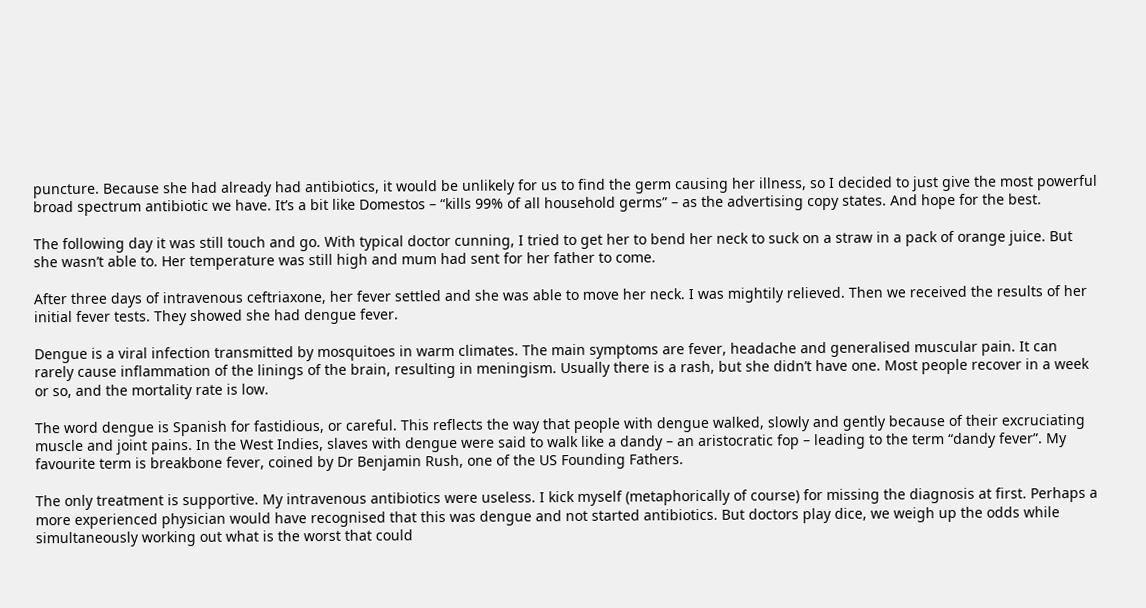puncture. Because she had already had antibiotics, it would be unlikely for us to find the germ causing her illness, so I decided to just give the most powerful broad spectrum antibiotic we have. It’s a bit like Domestos – “kills 99% of all household germs” – as the advertising copy states. And hope for the best.

The following day it was still touch and go. With typical doctor cunning, I tried to get her to bend her neck to suck on a straw in a pack of orange juice. But she wasn’t able to. Her temperature was still high and mum had sent for her father to come.

After three days of intravenous ceftriaxone, her fever settled and she was able to move her neck. I was mightily relieved. Then we received the results of her initial fever tests. They showed she had dengue fever.

Dengue is a viral infection transmitted by mosquitoes in warm climates. The main symptoms are fever, headache and generalised muscular pain. It can rarely cause inflammation of the linings of the brain, resulting in meningism. Usually there is a rash, but she didn’t have one. Most people recover in a week or so, and the mortality rate is low.

The word dengue is Spanish for fastidious, or careful. This reflects the way that people with dengue walked, slowly and gently because of their excruciating muscle and joint pains. In the West Indies, slaves with dengue were said to walk like a dandy – an aristocratic fop – leading to the term “dandy fever”. My favourite term is breakbone fever, coined by Dr Benjamin Rush, one of the US Founding Fathers.

The only treatment is supportive. My intravenous antibiotics were useless. I kick myself (metaphorically of course) for missing the diagnosis at first. Perhaps a more experienced physician would have recognised that this was dengue and not started antibiotics. But doctors play dice, we weigh up the odds while simultaneously working out what is the worst that could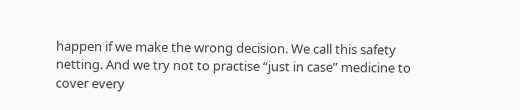happen if we make the wrong decision. We call this safety netting. And we try not to practise “just in case” medicine to cover every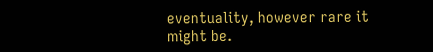eventuality, however rare it might be.